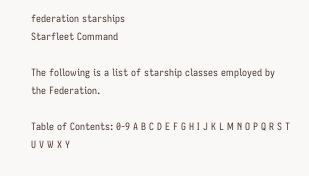federation starships
Starfleet Command

The following is a list of starship classes employed by the Federation.

Table of Contents: 0-9 A B C D E F G H I J K L M N O P Q R S T U V W X Y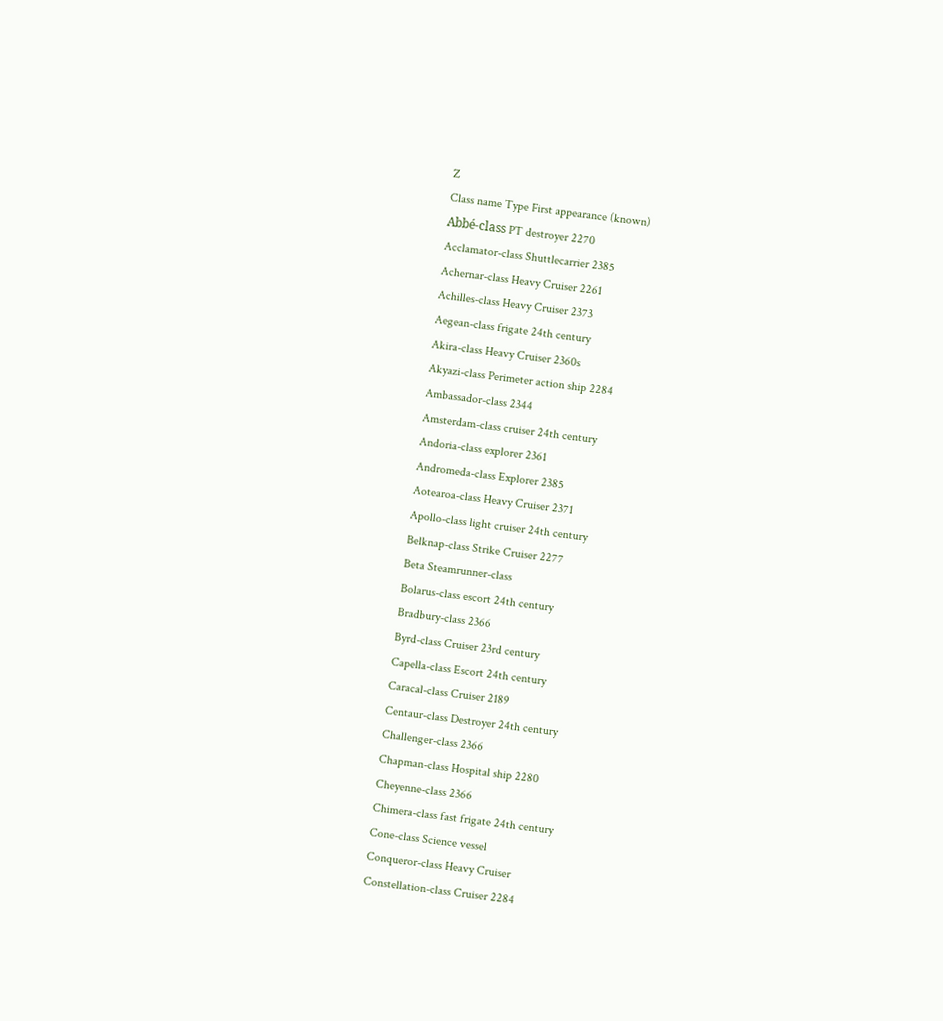Z
Class name Type First appearance (known)
Abbé-class PT destroyer 2270
Acclamator-class Shuttlecarrier 2385
Achernar-class Heavy Cruiser 2261
Achilles-class Heavy Cruiser 2373
Aegean-class frigate 24th century
Akira-class Heavy Cruiser 2360s
Akyazi-class Perimeter action ship 2284
Ambassador-class 2344
Amsterdam-class cruiser 24th century
Andoria-class explorer 2361
Andromeda-class Explorer 2385
Aotearoa-class Heavy Cruiser 2371
Apollo-class light cruiser 24th century
Belknap-class Strike Cruiser 2277
Beta Steamrunner-class
Bolarus-class escort 24th century
Bradbury-class 2366
Byrd-class Cruiser 23rd century
Capella-class Escort 24th century
Caracal-class Cruiser 2189
Centaur-class Destroyer 24th century
Challenger-class 2366
Chapman-class Hospital ship 2280
Cheyenne-class 2366
Chimera-class fast frigate 24th century
Cone-class Science vessel
Conqueror-class Heavy Cruiser
Constellation-class Cruiser 2284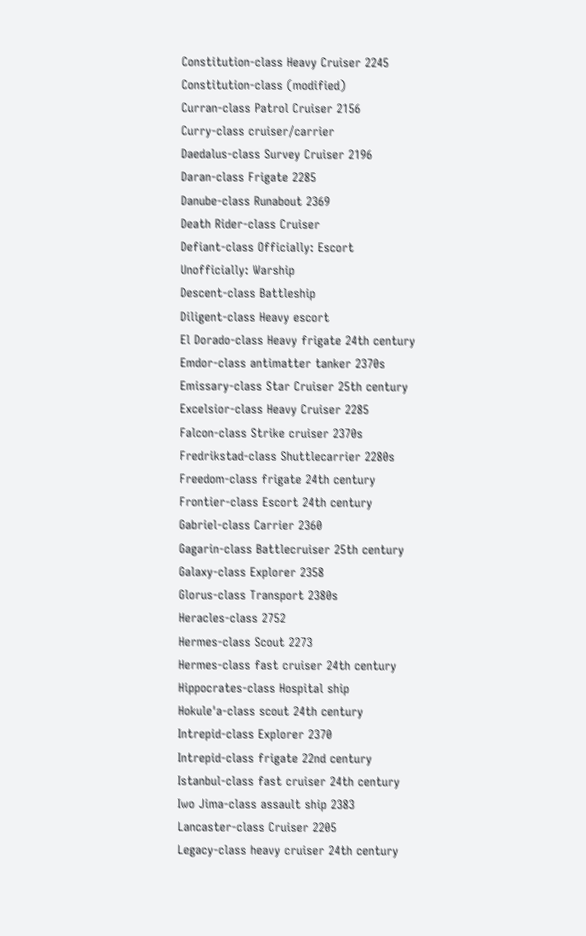Constitution-class Heavy Cruiser 2245
Constitution-class (modified)
Curran-class Patrol Cruiser 2156
Curry-class cruiser/carrier
Daedalus-class Survey Cruiser 2196
Daran-class Frigate 2285
Danube-class Runabout 2369
Death Rider-class Cruiser
Defiant-class Officially: Escort
Unofficially: Warship
Descent-class Battleship
Diligent-class Heavy escort
El Dorado-class Heavy frigate 24th century
Emdor-class antimatter tanker 2370s
Emissary-class Star Cruiser 25th century
Excelsior-class Heavy Cruiser 2285
Falcon-class Strike cruiser 2370s
Fredrikstad-class Shuttlecarrier 2280s
Freedom-class frigate 24th century
Frontier-class Escort 24th century
Gabriel-class Carrier 2360
Gagarin-class Battlecruiser 25th century
Galaxy-class Explorer 2358
Glorus-class Transport 2380s
Heracles-class 2752
Hermes-class Scout 2273
Hermes-class fast cruiser 24th century
Hippocrates-class Hospital ship
Hokule'a-class scout 24th century
Intrepid-class Explorer 2370
Intrepid-class frigate 22nd century
Istanbul-class fast cruiser 24th century
Iwo Jima-class assault ship 2383
Lancaster-class Cruiser 2205
Legacy-class heavy cruiser 24th century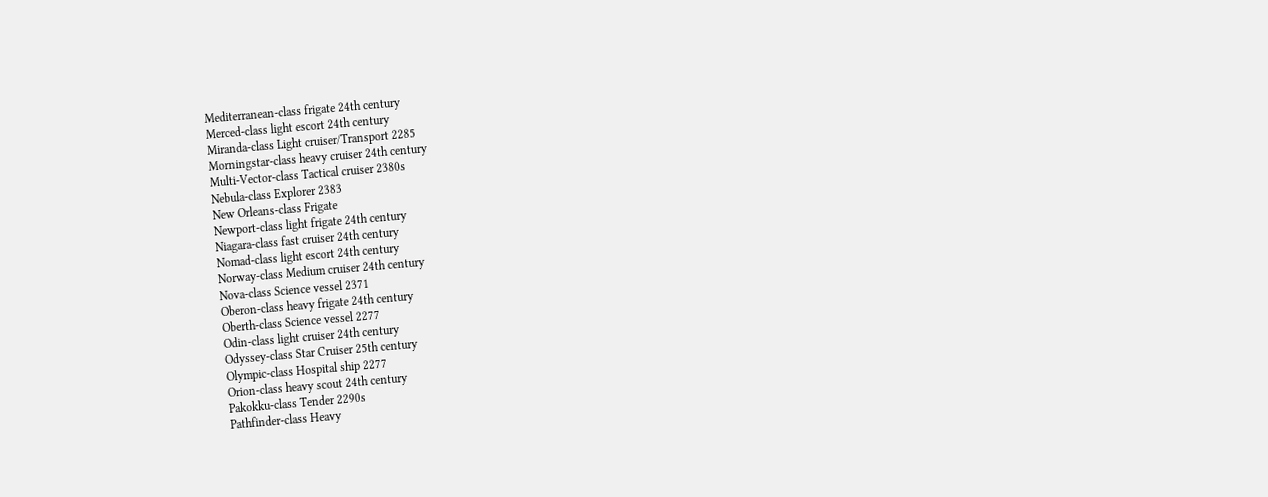Mediterranean-class frigate 24th century
Merced-class light escort 24th century
Miranda-class Light cruiser/Transport 2285
Morningstar-class heavy cruiser 24th century
Multi-Vector-class Tactical cruiser 2380s
Nebula-class Explorer 2383
New Orleans-class Frigate
Newport-class light frigate 24th century
Niagara-class fast cruiser 24th century
Nomad-class light escort 24th century
Norway-class Medium cruiser 24th century
Nova-class Science vessel 2371
Oberon-class heavy frigate 24th century
Oberth-class Science vessel 2277
Odin-class light cruiser 24th century
Odyssey-class Star Cruiser 25th century
Olympic-class Hospital ship 2277
Orion-class heavy scout 24th century
Pakokku-class Tender 2290s
Pathfinder-class Heavy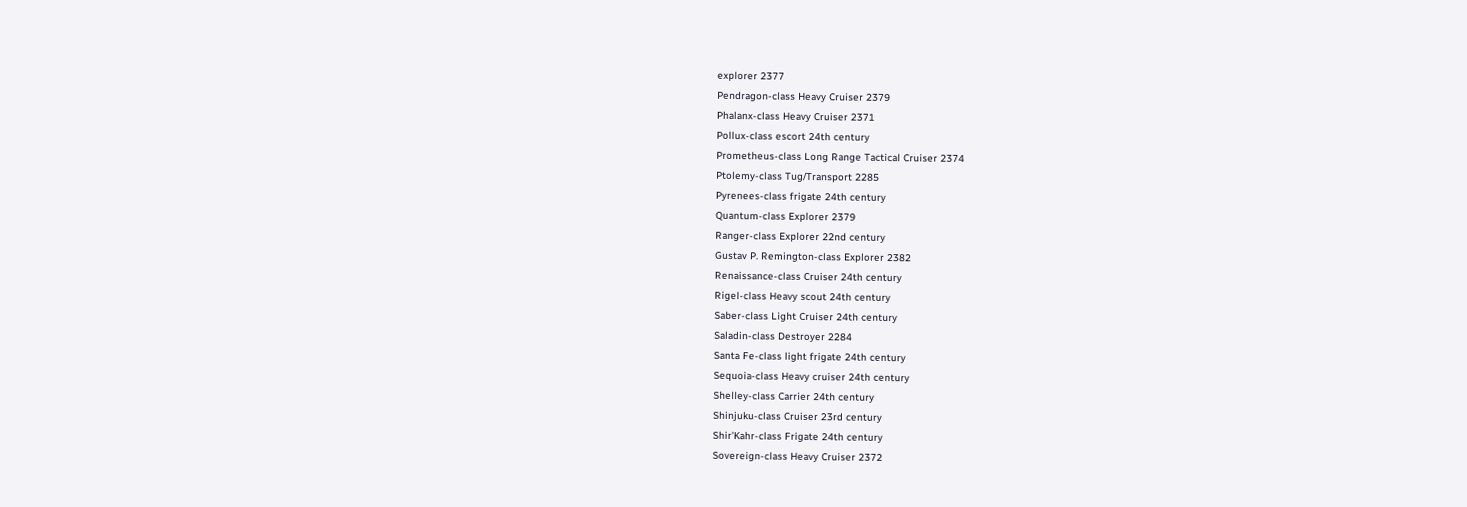explorer 2377
Pendragon-class Heavy Cruiser 2379
Phalanx-class Heavy Cruiser 2371
Pollux-class escort 24th century
Prometheus-class Long Range Tactical Cruiser 2374
Ptolemy-class Tug/Transport 2285
Pyrenees-class frigate 24th century
Quantum-class Explorer 2379
Ranger-class Explorer 22nd century
Gustav P. Remington-class Explorer 2382
Renaissance-class Cruiser 24th century
Rigel-class Heavy scout 24th century
Saber-class Light Cruiser 24th century
Saladin-class Destroyer 2284
Santa Fe-class light frigate 24th century
Sequoia-class Heavy cruiser 24th century
Shelley-class Carrier 24th century
Shinjuku-class Cruiser 23rd century
Shir'Kahr-class Frigate 24th century
Sovereign-class Heavy Cruiser 2372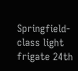Springfield-class light frigate 24th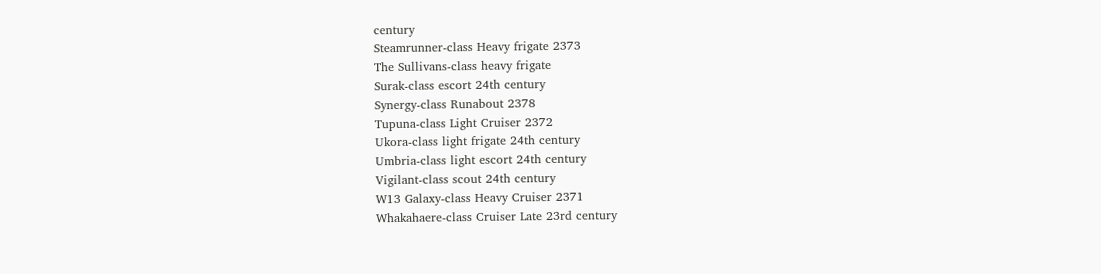century
Steamrunner-class Heavy frigate 2373
The Sullivans-class heavy frigate
Surak-class escort 24th century
Synergy-class Runabout 2378
Tupuna-class Light Cruiser 2372
Ukora-class light frigate 24th century
Umbria-class light escort 24th century
Vigilant-class scout 24th century
W13 Galaxy-class Heavy Cruiser 2371
Whakahaere-class Cruiser Late 23rd century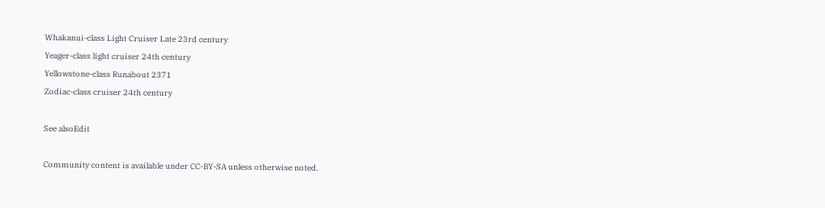Whakanui-class Light Cruiser Late 23rd century
Yeager-class light cruiser 24th century
Yellowstone-class Runabout 2371
Zodiac-class cruiser 24th century

See alsoEdit

Community content is available under CC-BY-SA unless otherwise noted.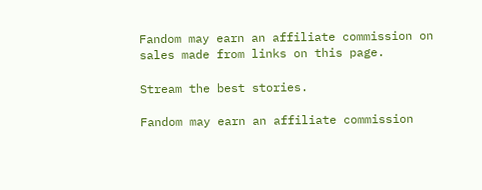Fandom may earn an affiliate commission on sales made from links on this page.

Stream the best stories.

Fandom may earn an affiliate commission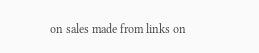on sales made from links on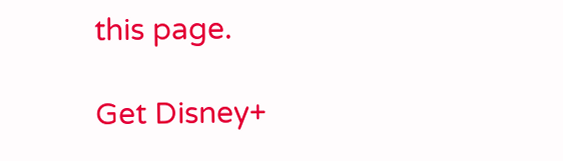this page.

Get Disney+